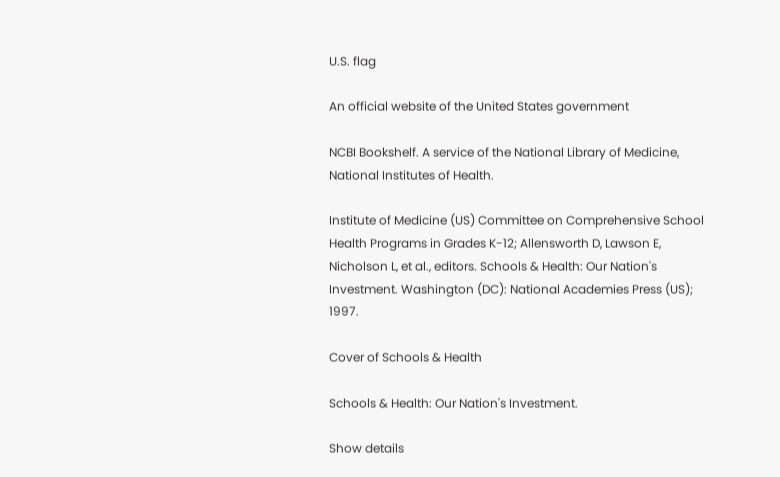U.S. flag

An official website of the United States government

NCBI Bookshelf. A service of the National Library of Medicine, National Institutes of Health.

Institute of Medicine (US) Committee on Comprehensive School Health Programs in Grades K-12; Allensworth D, Lawson E, Nicholson L, et al., editors. Schools & Health: Our Nation's Investment. Washington (DC): National Academies Press (US); 1997.

Cover of Schools & Health

Schools & Health: Our Nation's Investment.

Show details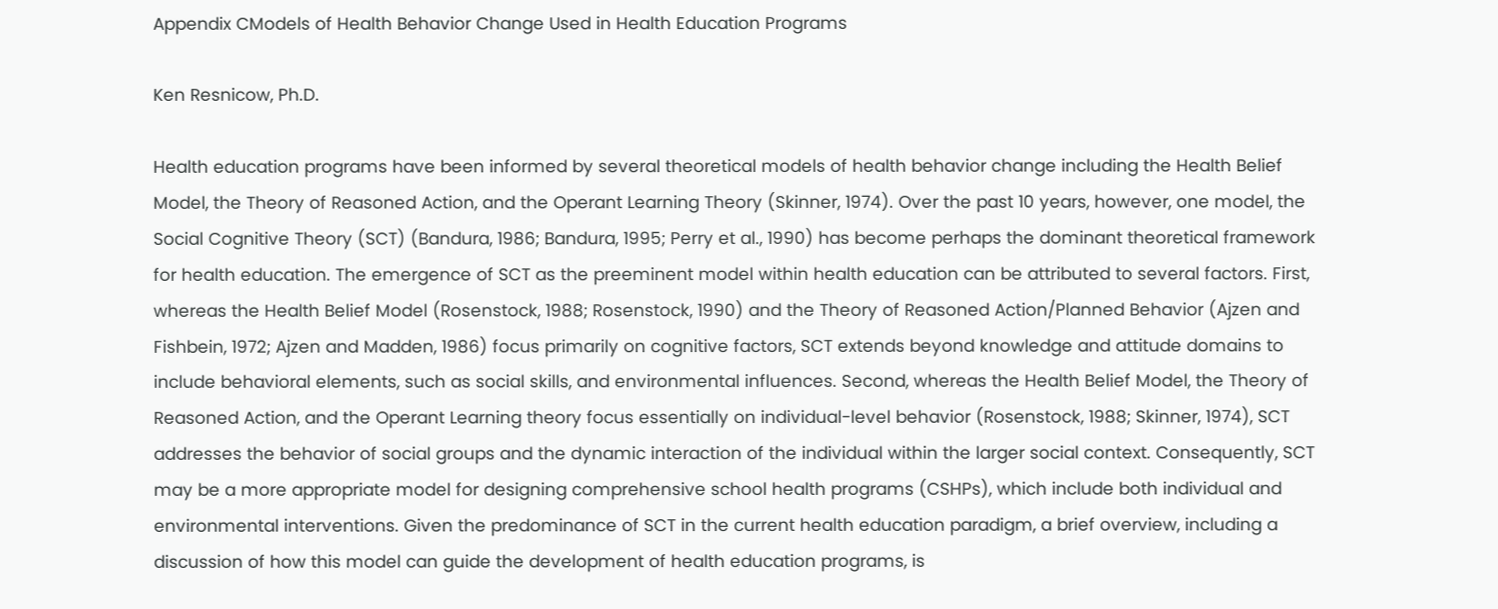Appendix CModels of Health Behavior Change Used in Health Education Programs

Ken Resnicow, Ph.D.

Health education programs have been informed by several theoretical models of health behavior change including the Health Belief Model, the Theory of Reasoned Action, and the Operant Learning Theory (Skinner, 1974). Over the past 10 years, however, one model, the Social Cognitive Theory (SCT) (Bandura, 1986; Bandura, 1995; Perry et al., 1990) has become perhaps the dominant theoretical framework for health education. The emergence of SCT as the preeminent model within health education can be attributed to several factors. First, whereas the Health Belief Model (Rosenstock, 1988; Rosenstock, 1990) and the Theory of Reasoned Action/Planned Behavior (Ajzen and Fishbein, 1972; Ajzen and Madden, 1986) focus primarily on cognitive factors, SCT extends beyond knowledge and attitude domains to include behavioral elements, such as social skills, and environmental influences. Second, whereas the Health Belief Model, the Theory of Reasoned Action, and the Operant Learning theory focus essentially on individual-level behavior (Rosenstock, 1988; Skinner, 1974), SCT addresses the behavior of social groups and the dynamic interaction of the individual within the larger social context. Consequently, SCT may be a more appropriate model for designing comprehensive school health programs (CSHPs), which include both individual and environmental interventions. Given the predominance of SCT in the current health education paradigm, a brief overview, including a discussion of how this model can guide the development of health education programs, is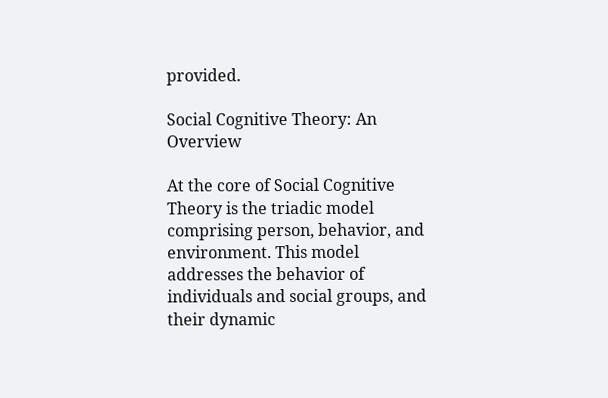provided.

Social Cognitive Theory: An Overview

At the core of Social Cognitive Theory is the triadic model comprising person, behavior, and environment. This model addresses the behavior of individuals and social groups, and their dynamic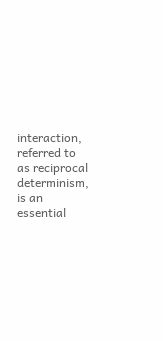interaction, referred to as reciprocal determinism, is an essential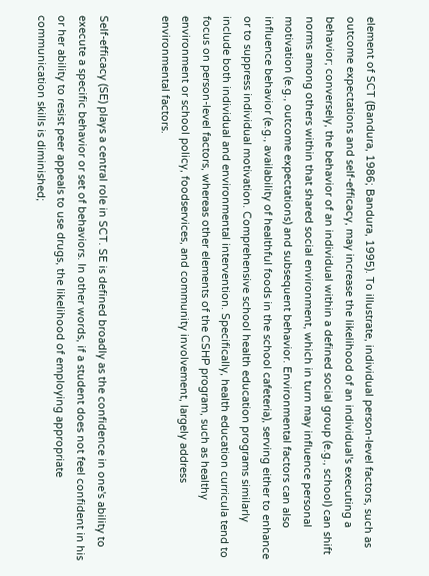element of SCT (Bandura, 1986; Bandura, 1995). To illustrate, individual person-level factors, such as outcome expectations and self-efficacy, may increase the likelihood of an individual's executing a behavior; conversely, the behavior of an individual within a defined social group (e.g., school) can shift norms among others within that shared social environment, which in turn may influence personal motivation (e.g., outcome expectations) and subsequent behavior. Environmental factors can also influence behavior (e.g., availability of healthful foods in the school cafeteria), serving either to enhance or to suppress individual motivation. Comprehensive school health education programs similarly include both individual and environmental intervention. Specifically, health education curricula tend to focus on person-level factors, whereas other elements of the CSHP program, such as healthy environment or school policy, foodservices, and community involvement, largely address environmental factors.


Self-efficacy (SE) plays a central role in SCT. SE is defined broadly as the confidence in one's ability to execute a specific behavior or set of behaviors. In other words, if a student does not feel confident in his or her ability to resist peer appeals to use drugs, the likelihood of employing appropriate communication skills is diminished;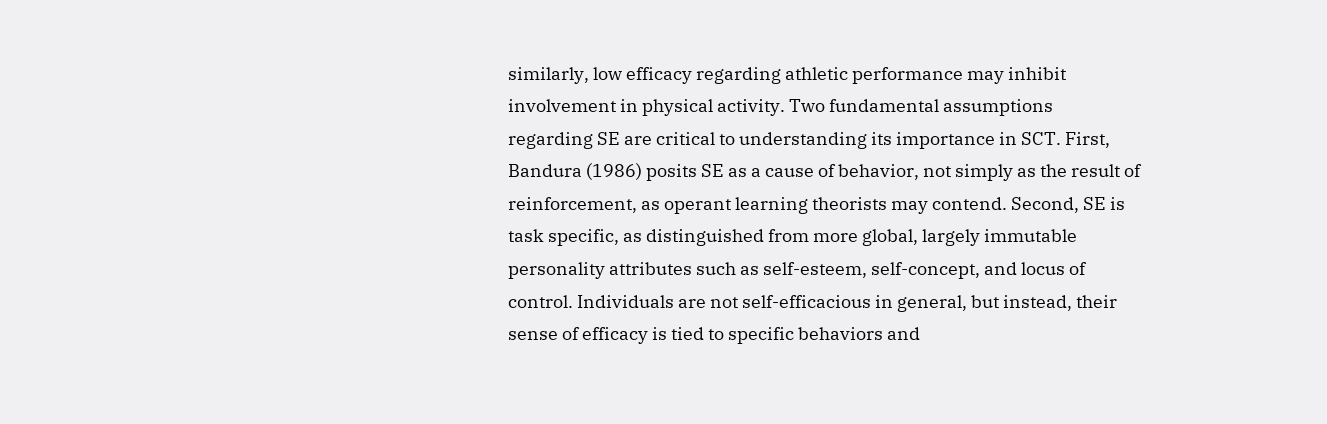similarly, low efficacy regarding athletic performance may inhibit involvement in physical activity. Two fundamental assumptions regarding SE are critical to understanding its importance in SCT. First, Bandura (1986) posits SE as a cause of behavior, not simply as the result of reinforcement, as operant learning theorists may contend. Second, SE is task specific, as distinguished from more global, largely immutable personality attributes such as self-esteem, self-concept, and locus of control. Individuals are not self-efficacious in general, but instead, their sense of efficacy is tied to specific behaviors and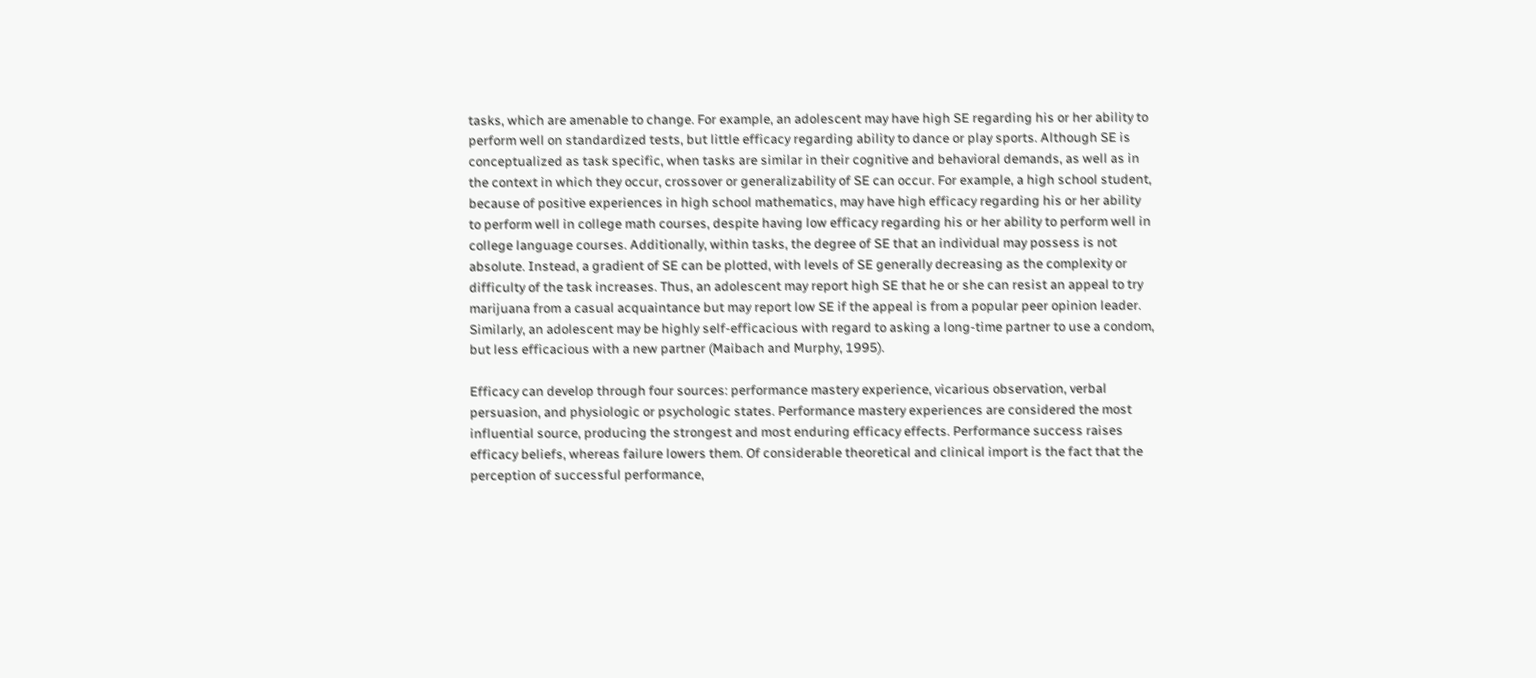tasks, which are amenable to change. For example, an adolescent may have high SE regarding his or her ability to perform well on standardized tests, but little efficacy regarding ability to dance or play sports. Although SE is conceptualized as task specific, when tasks are similar in their cognitive and behavioral demands, as well as in the context in which they occur, crossover or generalizability of SE can occur. For example, a high school student, because of positive experiences in high school mathematics, may have high efficacy regarding his or her ability to perform well in college math courses, despite having low efficacy regarding his or her ability to perform well in college language courses. Additionally, within tasks, the degree of SE that an individual may possess is not absolute. Instead, a gradient of SE can be plotted, with levels of SE generally decreasing as the complexity or difficulty of the task increases. Thus, an adolescent may report high SE that he or she can resist an appeal to try marijuana from a casual acquaintance but may report low SE if the appeal is from a popular peer opinion leader. Similarly, an adolescent may be highly self-efficacious with regard to asking a long-time partner to use a condom, but less efficacious with a new partner (Maibach and Murphy, 1995).

Efficacy can develop through four sources: performance mastery experience, vicarious observation, verbal persuasion, and physiologic or psychologic states. Performance mastery experiences are considered the most influential source, producing the strongest and most enduring efficacy effects. Performance success raises efficacy beliefs, whereas failure lowers them. Of considerable theoretical and clinical import is the fact that the perception of successful performance,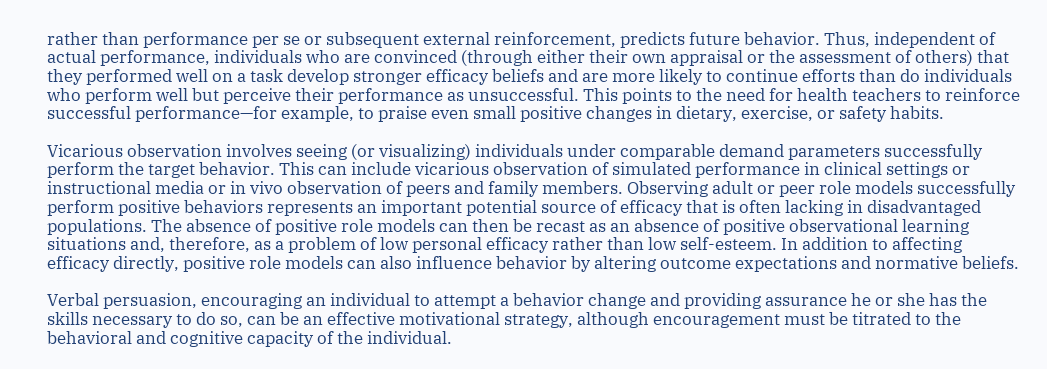rather than performance per se or subsequent external reinforcement, predicts future behavior. Thus, independent of actual performance, individuals who are convinced (through either their own appraisal or the assessment of others) that they performed well on a task develop stronger efficacy beliefs and are more likely to continue efforts than do individuals who perform well but perceive their performance as unsuccessful. This points to the need for health teachers to reinforce successful performance—for example, to praise even small positive changes in dietary, exercise, or safety habits.

Vicarious observation involves seeing (or visualizing) individuals under comparable demand parameters successfully perform the target behavior. This can include vicarious observation of simulated performance in clinical settings or instructional media or in vivo observation of peers and family members. Observing adult or peer role models successfully perform positive behaviors represents an important potential source of efficacy that is often lacking in disadvantaged populations. The absence of positive role models can then be recast as an absence of positive observational learning situations and, therefore, as a problem of low personal efficacy rather than low self-esteem. In addition to affecting efficacy directly, positive role models can also influence behavior by altering outcome expectations and normative beliefs.

Verbal persuasion, encouraging an individual to attempt a behavior change and providing assurance he or she has the skills necessary to do so, can be an effective motivational strategy, although encouragement must be titrated to the behavioral and cognitive capacity of the individual.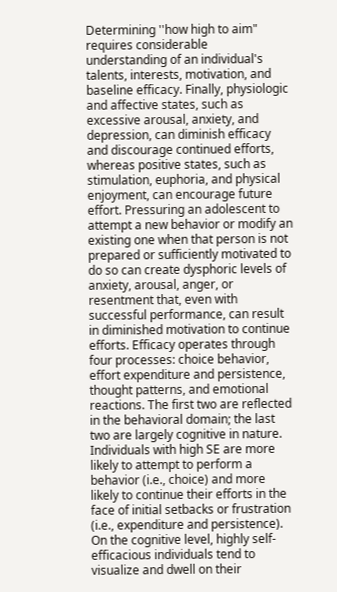Determining ''how high to aim" requires considerable understanding of an individual's talents, interests, motivation, and baseline efficacy. Finally, physiologic and affective states, such as excessive arousal, anxiety, and depression, can diminish efficacy and discourage continued efforts, whereas positive states, such as stimulation, euphoria, and physical enjoyment, can encourage future effort. Pressuring an adolescent to attempt a new behavior or modify an existing one when that person is not prepared or sufficiently motivated to do so can create dysphoric levels of anxiety, arousal, anger, or resentment that, even with successful performance, can result in diminished motivation to continue efforts. Efficacy operates through four processes: choice behavior, effort expenditure and persistence, thought patterns, and emotional reactions. The first two are reflected in the behavioral domain; the last two are largely cognitive in nature. Individuals with high SE are more likely to attempt to perform a behavior (i.e., choice) and more likely to continue their efforts in the face of initial setbacks or frustration (i.e., expenditure and persistence). On the cognitive level, highly self-efficacious individuals tend to visualize and dwell on their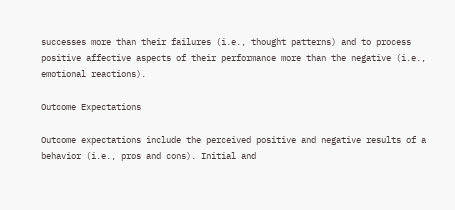successes more than their failures (i.e., thought patterns) and to process positive affective aspects of their performance more than the negative (i.e., emotional reactions).

Outcome Expectations

Outcome expectations include the perceived positive and negative results of a behavior (i.e., pros and cons). Initial and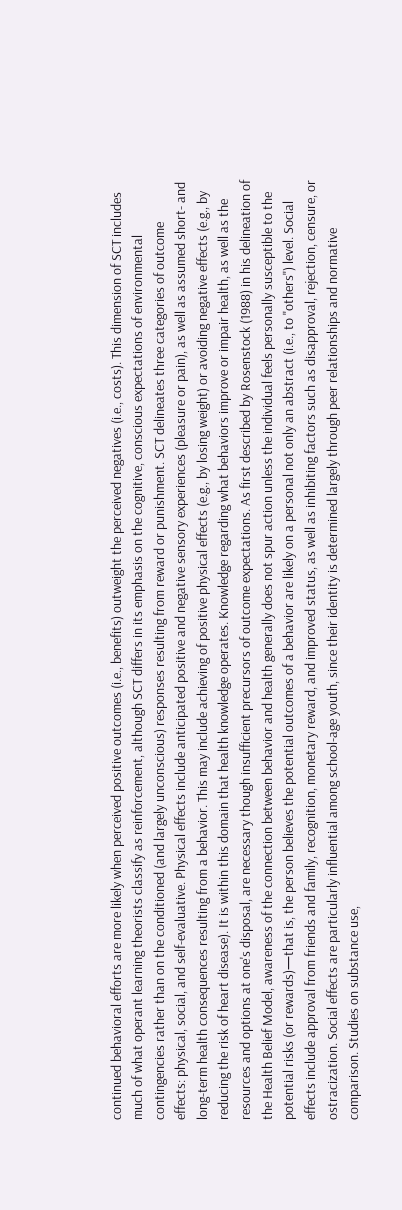continued behavioral efforts are more likely when perceived positive outcomes (i.e., benefits) outweight the perceived negatives (i.e., costs). This dimension of SCT includes much of what operant learning theorists classify as reinforcement, although SCT differs in its emphasis on the cognitive, conscious expectations of environmental contingencies rather than on the conditioned (and largely unconscious) responses resulting from reward or punishment. SCT delineates three categories of outcome effects: physical, social, and self-evaluative. Physical effects include anticipated positive and negative sensory experiences (pleasure or pain), as well as assumed short- and long-term health consequences resulting from a behavior. This may include achieving of positive physical effects (e.g., by losing weight) or avoiding negative effects (e.g., by reducing the risk of heart disease). It is within this domain that health knowledge operates. Knowledge regarding what behaviors improve or impair health, as well as the resources and options at one's disposal, are necessary though insufficient precursors of outcome expectations. As first described by Rosenstock (1988) in his delineation of the Health Belief Model, awareness of the connection between behavior and health generally does not spur action unless the individual feels personally susceptible to the potential risks (or rewards)—that is, the person believes the potential outcomes of a behavior are likely on a personal not only an abstract (i.e., to "others") level. Social effects include approval from friends and family, recognition, monetary reward, and improved status, as well as inhibiting factors such as disapproval, rejection, censure, or ostracization. Social effects are particularly influential among school-age youth, since their identity is determined largely through peer relationships and normative comparison. Studies on substance use,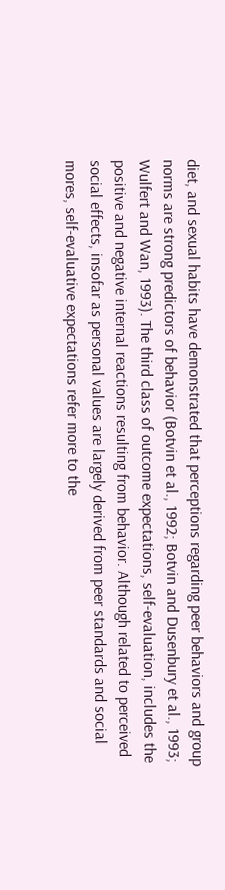diet, and sexual habits have demonstrated that perceptions regarding peer behaviors and group norms are strong predictors of behavior (Botvin et al., 1992; Botvin and Dusenbury et al., 1993; Wulfert and Wan, 1993). The third class of outcome expectations, self-evaluation, includes the positive and negative internal reactions resulting from behavior. Although related to perceived social effects, insofar as personal values are largely derived from peer standards and social mores, self-evaluative expectations refer more to the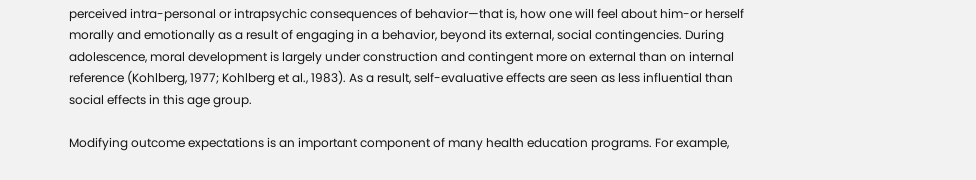perceived intra-personal or intrapsychic consequences of behavior—that is, how one will feel about him-or herself morally and emotionally as a result of engaging in a behavior, beyond its external, social contingencies. During adolescence, moral development is largely under construction and contingent more on external than on internal reference (Kohlberg, 1977; Kohlberg et al., 1983). As a result, self-evaluative effects are seen as less influential than social effects in this age group.

Modifying outcome expectations is an important component of many health education programs. For example,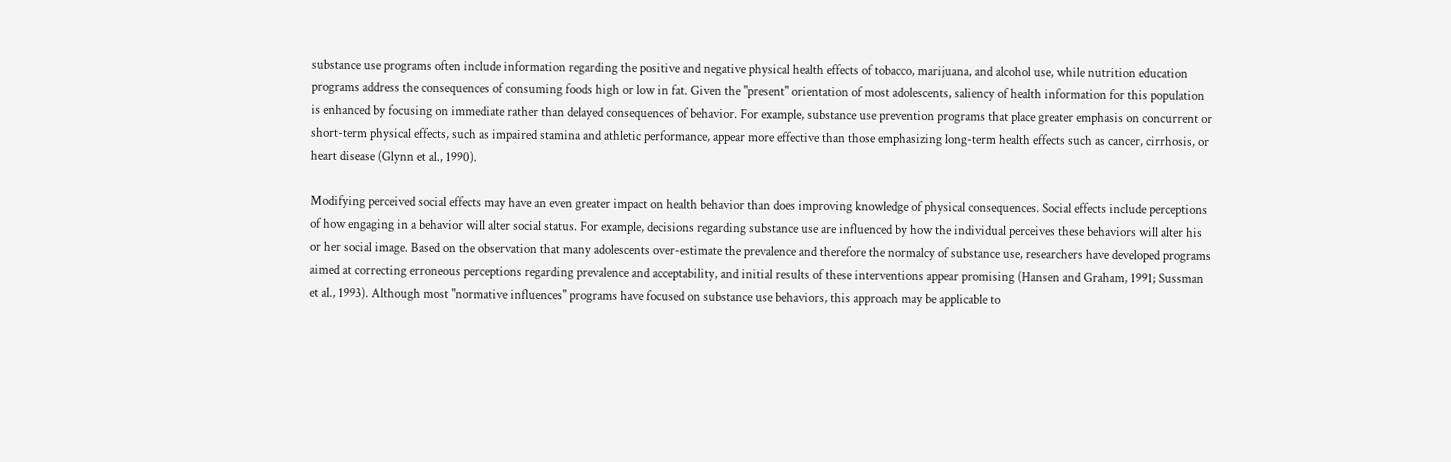substance use programs often include information regarding the positive and negative physical health effects of tobacco, marijuana, and alcohol use, while nutrition education programs address the consequences of consuming foods high or low in fat. Given the "present" orientation of most adolescents, saliency of health information for this population is enhanced by focusing on immediate rather than delayed consequences of behavior. For example, substance use prevention programs that place greater emphasis on concurrent or short-term physical effects, such as impaired stamina and athletic performance, appear more effective than those emphasizing long-term health effects such as cancer, cirrhosis, or heart disease (Glynn et al., 1990).

Modifying perceived social effects may have an even greater impact on health behavior than does improving knowledge of physical consequences. Social effects include perceptions of how engaging in a behavior will alter social status. For example, decisions regarding substance use are influenced by how the individual perceives these behaviors will alter his or her social image. Based on the observation that many adolescents over-estimate the prevalence and therefore the normalcy of substance use, researchers have developed programs aimed at correcting erroneous perceptions regarding prevalence and acceptability, and initial results of these interventions appear promising (Hansen and Graham, 1991; Sussman et al., 1993). Although most "normative influences" programs have focused on substance use behaviors, this approach may be applicable to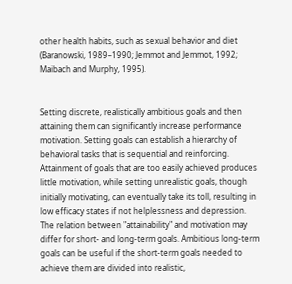other health habits, such as sexual behavior and diet (Baranowski, 1989–1990; Jemmot and Jemmot, 1992; Maibach and Murphy, 1995).


Setting discrete, realistically ambitious goals and then attaining them can significantly increase performance motivation. Setting goals can establish a hierarchy of behavioral tasks that is sequential and reinforcing. Attainment of goals that are too easily achieved produces little motivation, while setting unrealistic goals, though initially motivating, can eventually take its toll, resulting in low efficacy states if not helplessness and depression. The relation between "attainability" and motivation may differ for short- and long-term goals. Ambitious long-term goals can be useful if the short-term goals needed to achieve them are divided into realistic,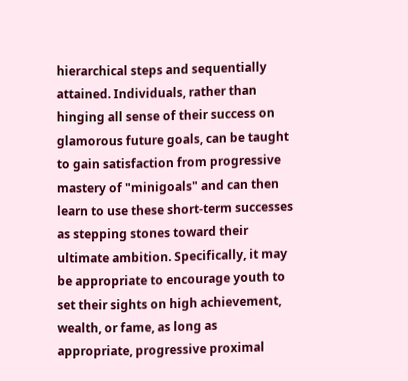hierarchical steps and sequentially attained. Individuals, rather than hinging all sense of their success on glamorous future goals, can be taught to gain satisfaction from progressive mastery of "minigoals" and can then learn to use these short-term successes as stepping stones toward their ultimate ambition. Specifically, it may be appropriate to encourage youth to set their sights on high achievement, wealth, or fame, as long as appropriate, progressive proximal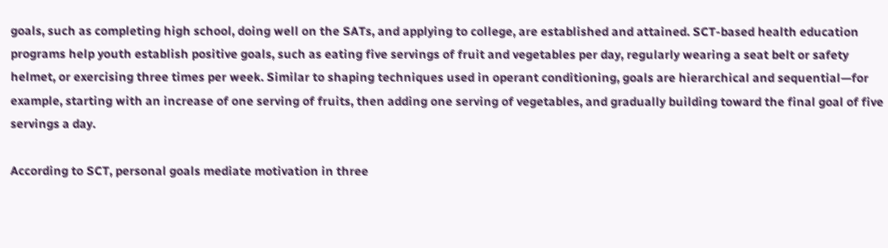goals, such as completing high school, doing well on the SATs, and applying to college, are established and attained. SCT-based health education programs help youth establish positive goals, such as eating five servings of fruit and vegetables per day, regularly wearing a seat belt or safety helmet, or exercising three times per week. Similar to shaping techniques used in operant conditioning, goals are hierarchical and sequential—for example, starting with an increase of one serving of fruits, then adding one serving of vegetables, and gradually building toward the final goal of five servings a day.

According to SCT, personal goals mediate motivation in three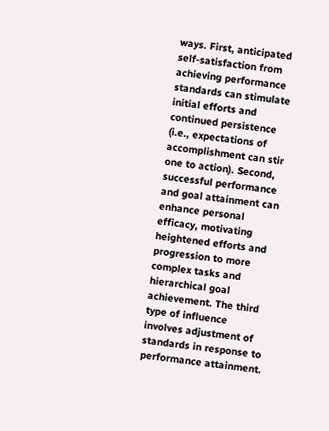ways. First, anticipated self-satisfaction from achieving performance standards can stimulate initial efforts and continued persistence (i.e., expectations of accomplishment can stir one to action). Second, successful performance and goal attainment can enhance personal efficacy, motivating heightened efforts and progression to more complex tasks and hierarchical goal achievement. The third type of influence involves adjustment of standards in response to performance attainment.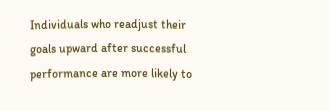Individuals who readjust their goals upward after successful performance are more likely to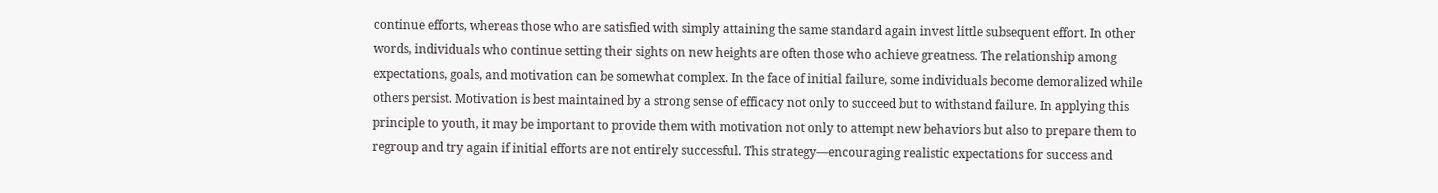continue efforts, whereas those who are satisfied with simply attaining the same standard again invest little subsequent effort. In other words, individuals who continue setting their sights on new heights are often those who achieve greatness. The relationship among expectations, goals, and motivation can be somewhat complex. In the face of initial failure, some individuals become demoralized while others persist. Motivation is best maintained by a strong sense of efficacy not only to succeed but to withstand failure. In applying this principle to youth, it may be important to provide them with motivation not only to attempt new behaviors but also to prepare them to regroup and try again if initial efforts are not entirely successful. This strategy—encouraging realistic expectations for success and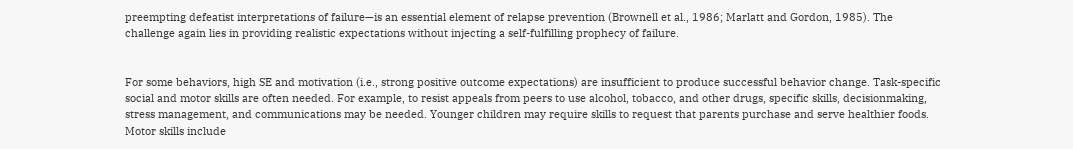preempting defeatist interpretations of failure—is an essential element of relapse prevention (Brownell et al., 1986; Marlatt and Gordon, 1985). The challenge again lies in providing realistic expectations without injecting a self-fulfilling prophecy of failure.


For some behaviors, high SE and motivation (i.e., strong positive outcome expectations) are insufficient to produce successful behavior change. Task-specific social and motor skills are often needed. For example, to resist appeals from peers to use alcohol, tobacco, and other drugs, specific skills, decisionmaking, stress management, and communications may be needed. Younger children may require skills to request that parents purchase and serve healthier foods. Motor skills include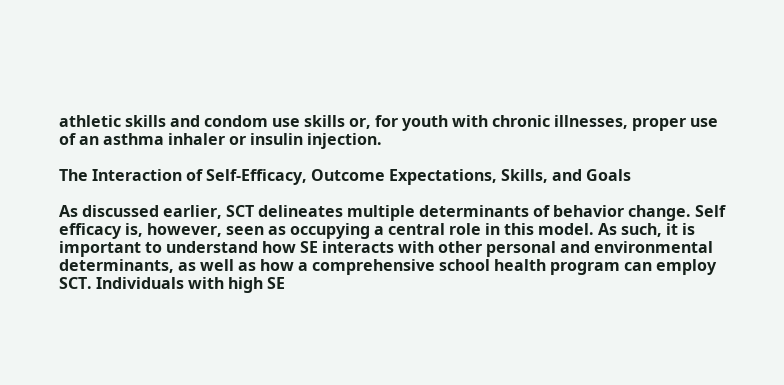athletic skills and condom use skills or, for youth with chronic illnesses, proper use of an asthma inhaler or insulin injection.

The Interaction of Self-Efficacy, Outcome Expectations, Skills, and Goals

As discussed earlier, SCT delineates multiple determinants of behavior change. Self efficacy is, however, seen as occupying a central role in this model. As such, it is important to understand how SE interacts with other personal and environmental determinants, as well as how a comprehensive school health program can employ SCT. Individuals with high SE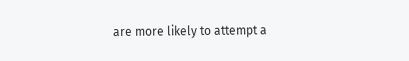are more likely to attempt a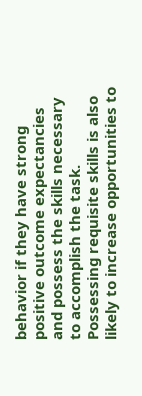behavior if they have strong positive outcome expectancies and possess the skills necessary to accomplish the task. Possessing requisite skills is also likely to increase opportunities to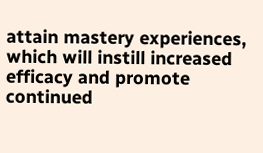attain mastery experiences, which will instill increased efficacy and promote continued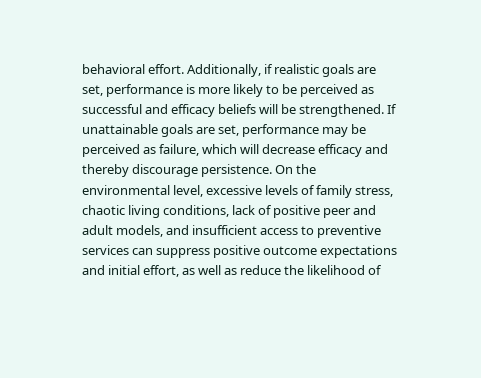behavioral effort. Additionally, if realistic goals are set, performance is more likely to be perceived as successful and efficacy beliefs will be strengthened. If unattainable goals are set, performance may be perceived as failure, which will decrease efficacy and thereby discourage persistence. On the environmental level, excessive levels of family stress, chaotic living conditions, lack of positive peer and adult models, and insufficient access to preventive services can suppress positive outcome expectations and initial effort, as well as reduce the likelihood of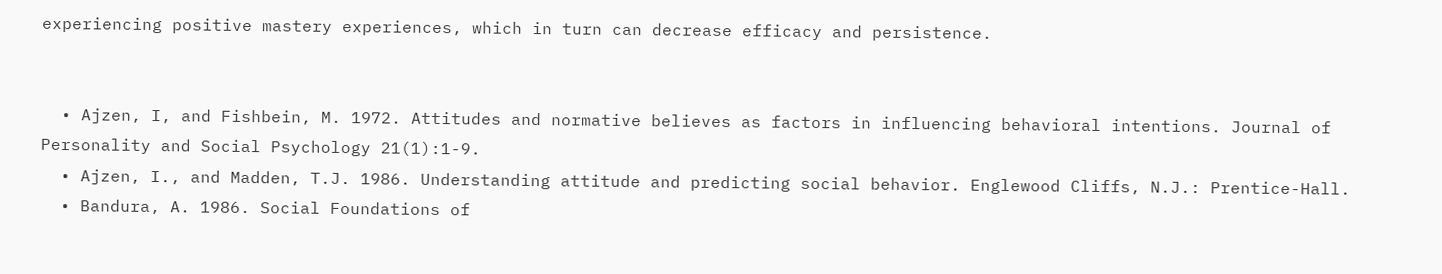experiencing positive mastery experiences, which in turn can decrease efficacy and persistence.


  • Ajzen, I, and Fishbein, M. 1972. Attitudes and normative believes as factors in influencing behavioral intentions. Journal of Personality and Social Psychology 21(1):1-9.
  • Ajzen, I., and Madden, T.J. 1986. Understanding attitude and predicting social behavior. Englewood Cliffs, N.J.: Prentice-Hall.
  • Bandura, A. 1986. Social Foundations of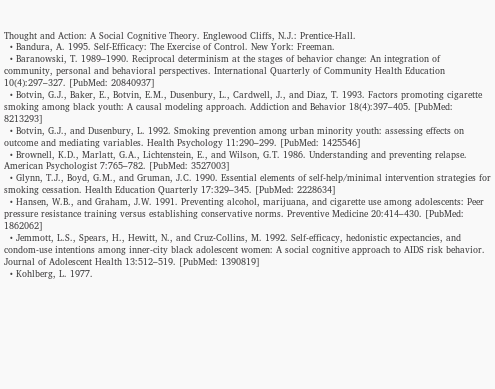Thought and Action: A Social Cognitive Theory. Englewood Cliffs, N.J.: Prentice-Hall.
  • Bandura, A. 1995. Self-Efficacy: The Exercise of Control. New York: Freeman.
  • Baranowski, T. 1989–1990. Reciprocal determinism at the stages of behavior change: An integration of community, personal and behavioral perspectives. International Quarterly of Community Health Education 10(4):297–327. [PubMed: 20840937]
  • Botvin, G.J., Baker, E., Botvin, E.M., Dusenbury, L., Cardwell, J., and Diaz, T. 1993. Factors promoting cigarette smoking among black youth: A causal modeling approach. Addiction and Behavior 18(4):397–405. [PubMed: 8213293]
  • Botvin, G.J., and Dusenbury, L. 1992. Smoking prevention among urban minority youth: assessing effects on outcome and mediating variables. Health Psychology 11:290–299. [PubMed: 1425546]
  • Brownell, K.D., Marlatt, G.A., Lichtenstein, E., and Wilson, G.T. 1986. Understanding and preventing relapse. American Psychologist 7:765–782. [PubMed: 3527003]
  • Glynn, T.J., Boyd, G.M., and Gruman, J.C. 1990. Essential elements of self-help/minimal intervention strategies for smoking cessation. Health Education Quarterly 17:329–345. [PubMed: 2228634]
  • Hansen, W.B., and Graham, J.W. 1991. Preventing alcohol, marijuana, and cigarette use among adolescents: Peer pressure resistance training versus establishing conservative norms. Preventive Medicine 20:414–430. [PubMed: 1862062]
  • Jemmott, L.S., Spears, H., Hewitt, N., and Cruz-Collins, M. 1992. Self-efficacy, hedonistic expectancies, and condom-use intentions among inner-city black adolescent women: A social cognitive approach to AIDS risk behavior. Journal of Adolescent Health 13:512–519. [PubMed: 1390819]
  • Kohlberg, L. 1977.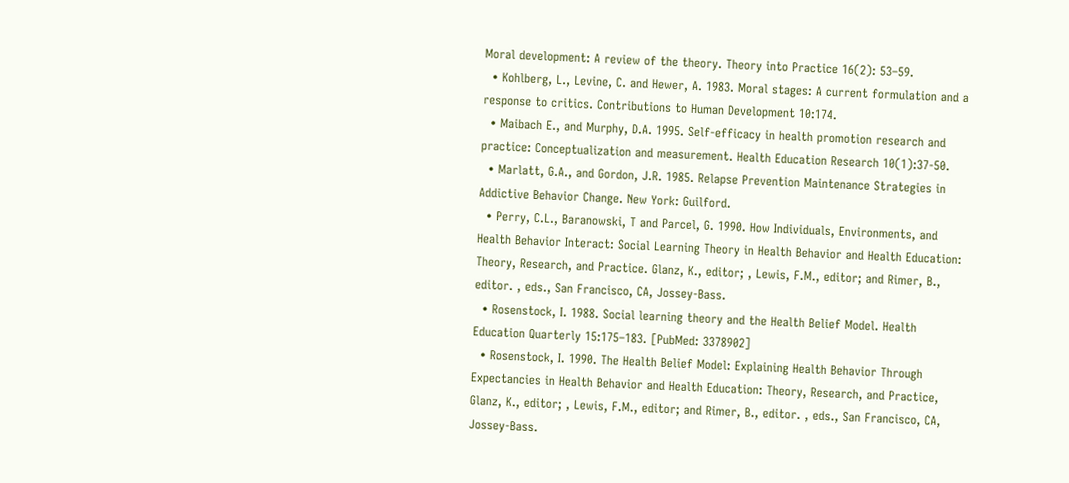Moral development: A review of the theory. Theory into Practice 16(2): 53–59.
  • Kohlberg, L., Levine, C. and Hewer, A. 1983. Moral stages: A current formulation and a response to critics. Contributions to Human Development 10:174.
  • Maibach E., and Murphy, D.A. 1995. Self-efficacy in health promotion research and practice: Conceptualization and measurement. Health Education Research 10(1):37-50.
  • Marlatt, G.A., and Gordon, J.R. 1985. Relapse Prevention Maintenance Strategies in Addictive Behavior Change. New York: Guilford.
  • Perry, C.L., Baranowski, T and Parcel, G. 1990. How Individuals, Environments, and Health Behavior Interact: Social Learning Theory in Health Behavior and Health Education: Theory, Research, and Practice. Glanz, K., editor; , Lewis, F.M., editor; and Rimer, B., editor. , eds., San Francisco, CA, Jossey-Bass.
  • Rosenstock, I. 1988. Social learning theory and the Health Belief Model. Health Education Quarterly 15:175–183. [PubMed: 3378902]
  • Rosenstock, I. 1990. The Health Belief Model: Explaining Health Behavior Through Expectancies in Health Behavior and Health Education: Theory, Research, and Practice, Glanz, K., editor; , Lewis, F.M., editor; and Rimer, B., editor. , eds., San Francisco, CA, Jossey-Bass.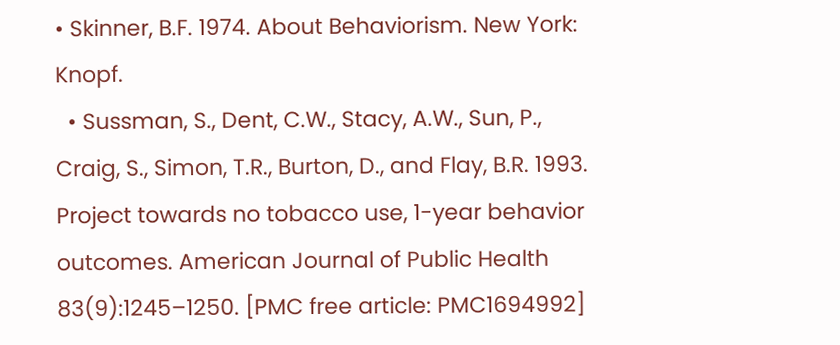• Skinner, B.F. 1974. About Behaviorism. New York: Knopf.
  • Sussman, S., Dent, C.W., Stacy, A.W., Sun, P., Craig, S., Simon, T.R., Burton, D., and Flay, B.R. 1993. Project towards no tobacco use, 1-year behavior outcomes. American Journal of Public Health 83(9):1245–1250. [PMC free article: PMC1694992]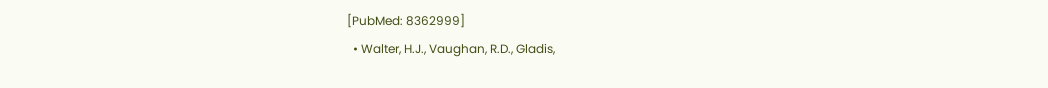[PubMed: 8362999]
  • Walter, H.J., Vaughan, R.D., Gladis,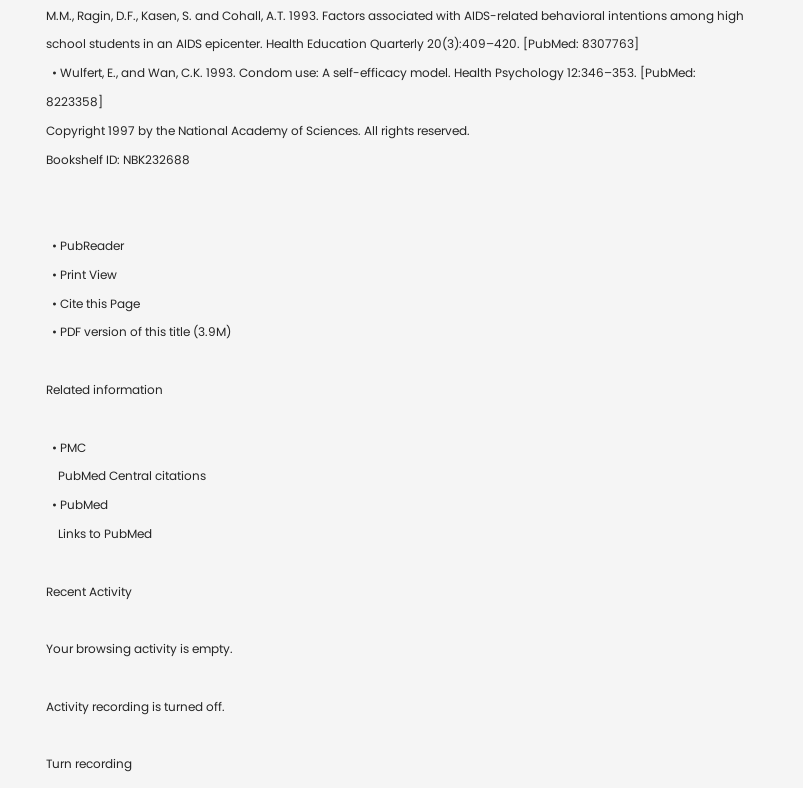M.M., Ragin, D.F., Kasen, S. and Cohall, A.T. 1993. Factors associated with AIDS-related behavioral intentions among high school students in an AIDS epicenter. Health Education Quarterly 20(3):409–420. [PubMed: 8307763]
  • Wulfert, E., and Wan, C.K. 1993. Condom use: A self-efficacy model. Health Psychology 12:346–353. [PubMed: 8223358]
Copyright 1997 by the National Academy of Sciences. All rights reserved.
Bookshelf ID: NBK232688


  • PubReader
  • Print View
  • Cite this Page
  • PDF version of this title (3.9M)

Related information

  • PMC
    PubMed Central citations
  • PubMed
    Links to PubMed

Recent Activity

Your browsing activity is empty.

Activity recording is turned off.

Turn recording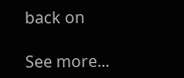back on

See more...